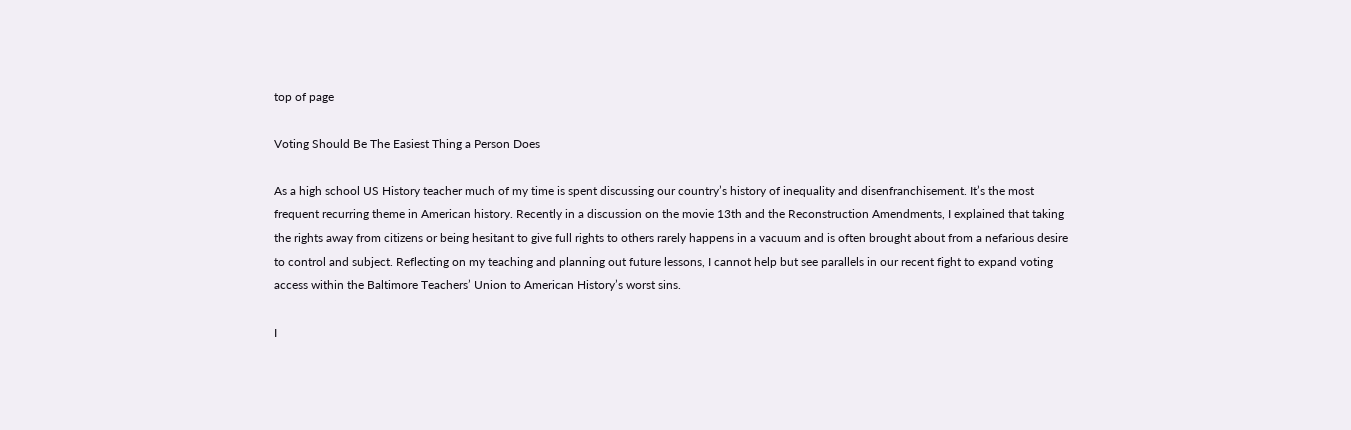top of page

Voting Should Be The Easiest Thing a Person Does

As a high school US History teacher much of my time is spent discussing our country’s history of inequality and disenfranchisement. It’s the most frequent recurring theme in American history. Recently in a discussion on the movie 13th and the Reconstruction Amendments, I explained that taking the rights away from citizens or being hesitant to give full rights to others rarely happens in a vacuum and is often brought about from a nefarious desire to control and subject. Reflecting on my teaching and planning out future lessons, I cannot help but see parallels in our recent fight to expand voting access within the Baltimore Teachers’ Union to American History’s worst sins.

I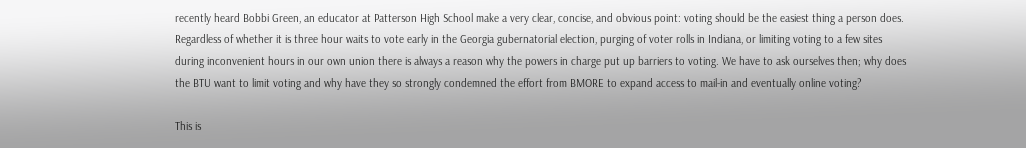recently heard Bobbi Green, an educator at Patterson High School make a very clear, concise, and obvious point: voting should be the easiest thing a person does. Regardless of whether it is three hour waits to vote early in the Georgia gubernatorial election, purging of voter rolls in Indiana, or limiting voting to a few sites during inconvenient hours in our own union there is always a reason why the powers in charge put up barriers to voting. We have to ask ourselves then; why does the BTU want to limit voting and why have they so strongly condemned the effort from BMORE to expand access to mail-in and eventually online voting?

This is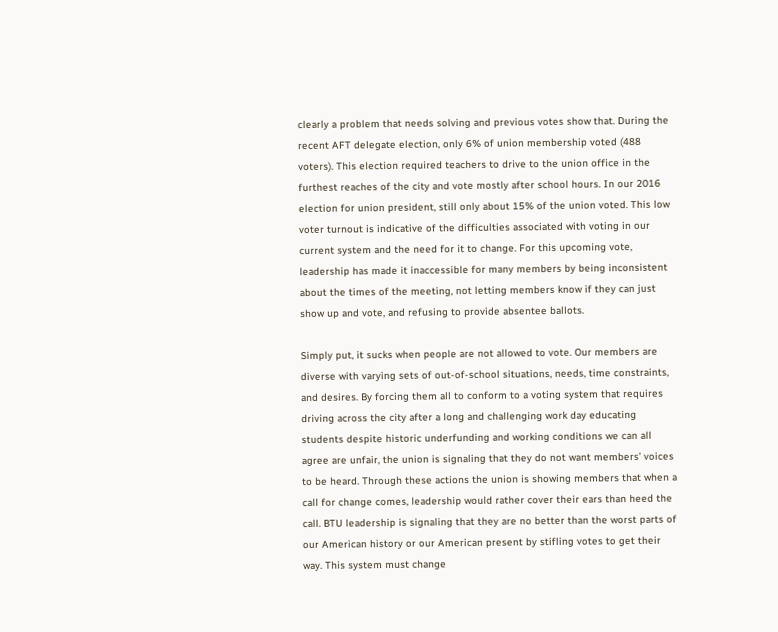clearly a problem that needs solving and previous votes show that. During the recent AFT delegate election, only 6% of union membership voted (488 voters). This election required teachers to drive to the union office in the furthest reaches of the city and vote mostly after school hours. In our 2016 election for union president, still only about 15% of the union voted. This low voter turnout is indicative of the difficulties associated with voting in our current system and the need for it to change. For this upcoming vote, leadership has made it inaccessible for many members by being inconsistent about the times of the meeting, not letting members know if they can just show up and vote, and refusing to provide absentee ballots.

Simply put, it sucks when people are not allowed to vote. Our members are diverse with varying sets of out-of-school situations, needs, time constraints, and desires. By forcing them all to conform to a voting system that requires driving across the city after a long and challenging work day educating students despite historic underfunding and working conditions we can all agree are unfair, the union is signaling that they do not want members’ voices to be heard. Through these actions the union is showing members that when a call for change comes, leadership would rather cover their ears than heed the call. BTU leadership is signaling that they are no better than the worst parts of our American history or our American present by stifling votes to get their way. This system must change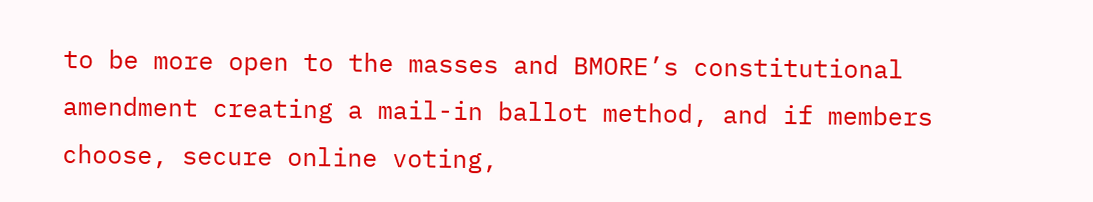to be more open to the masses and BMORE’s constitutional amendment creating a mail-in ballot method, and if members choose, secure online voting,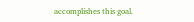accomplishes this goal.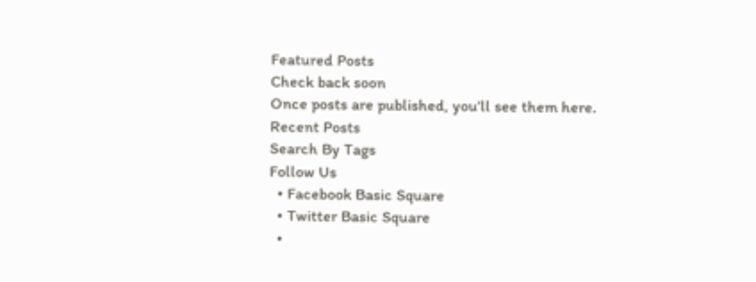Featured Posts
Check back soon
Once posts are published, you’ll see them here.
Recent Posts
Search By Tags
Follow Us
  • Facebook Basic Square
  • Twitter Basic Square
  •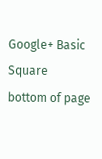Google+ Basic Square
bottom of page